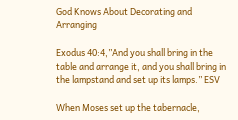God Knows About Decorating and Arranging

Exodus 40:4,”And you shall bring in the table and arrange it, and you shall bring in the lampstand and set up its lamps.” ESV

When Moses set up the tabernacle,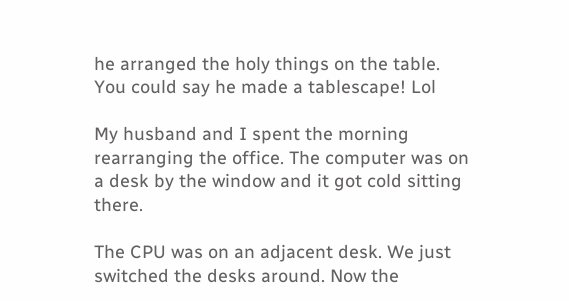he arranged the holy things on the table. You could say he made a tablescape! Lol

My husband and I spent the morning rearranging the office. The computer was on a desk by the window and it got cold sitting there.

The CPU was on an adjacent desk. We just switched the desks around. Now the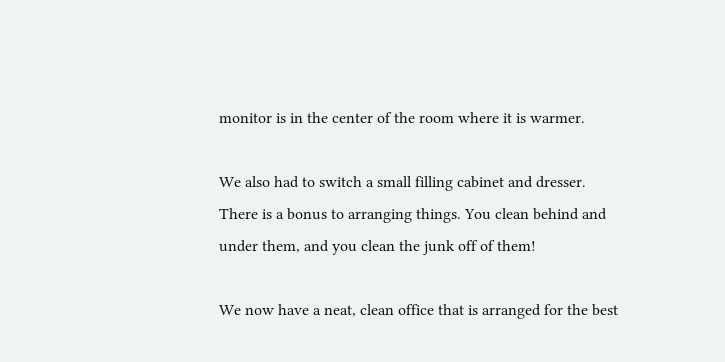monitor is in the center of the room where it is warmer.

We also had to switch a small filling cabinet and dresser. There is a bonus to arranging things. You clean behind and under them, and you clean the junk off of them!

We now have a neat, clean office that is arranged for the best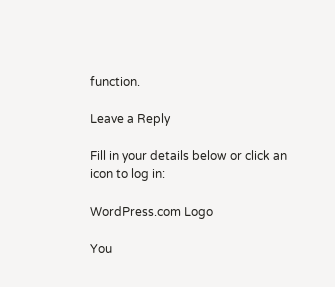function.

Leave a Reply

Fill in your details below or click an icon to log in:

WordPress.com Logo

You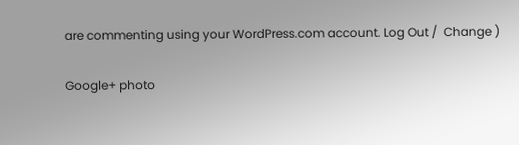are commenting using your WordPress.com account. Log Out /  Change )

Google+ photo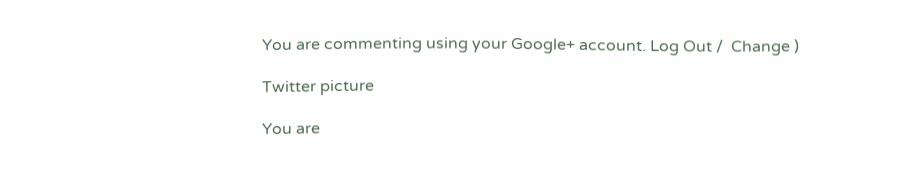You are commenting using your Google+ account. Log Out /  Change )

Twitter picture

You are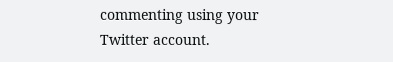commenting using your Twitter account.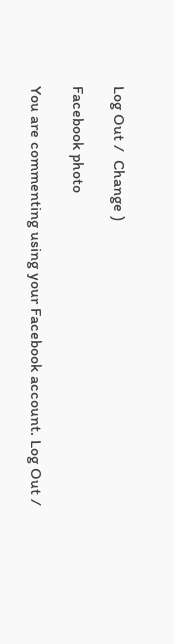Log Out /  Change )

Facebook photo

You are commenting using your Facebook account. Log Out /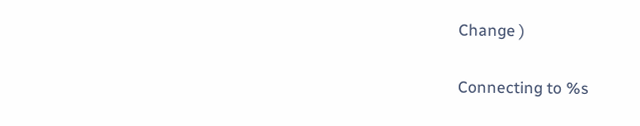Change )


Connecting to %s